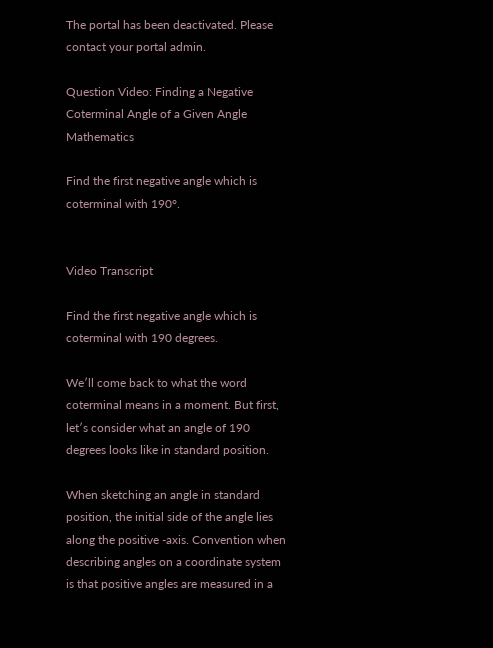The portal has been deactivated. Please contact your portal admin.

Question Video: Finding a Negative Coterminal Angle of a Given Angle Mathematics

Find the first negative angle which is coterminal with 190°.


Video Transcript

Find the first negative angle which is coterminal with 190 degrees.

We′ll come back to what the word coterminal means in a moment. But first, let′s consider what an angle of 190 degrees looks like in standard position.

When sketching an angle in standard position, the initial side of the angle lies along the positive -axis. Convention when describing angles on a coordinate system is that positive angles are measured in a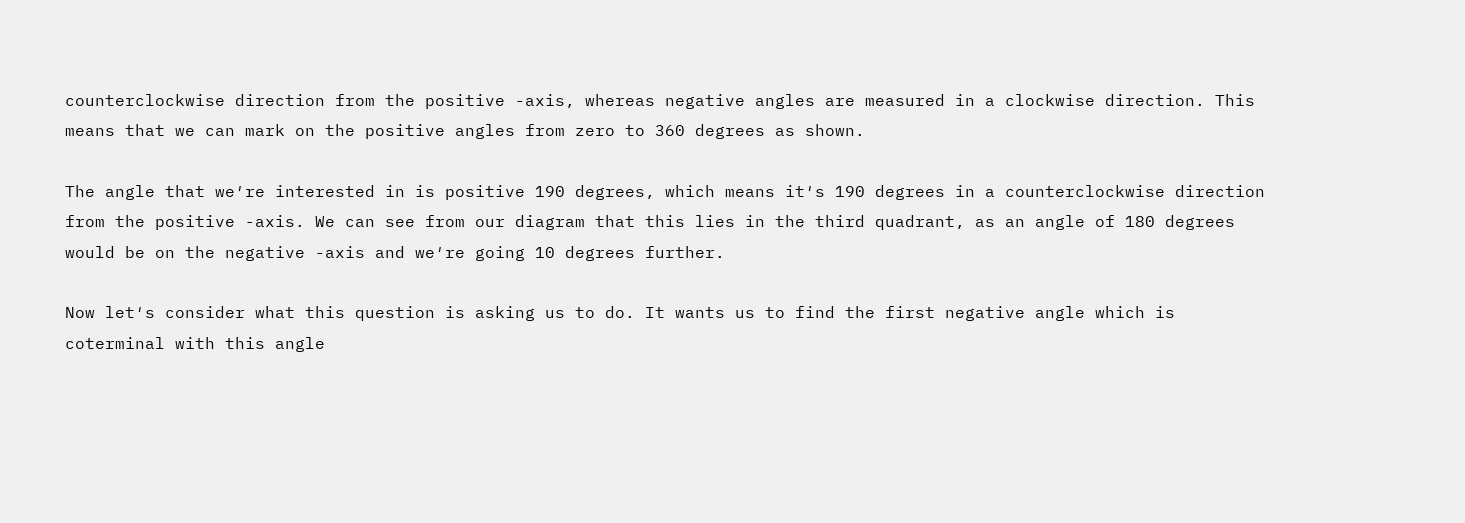counterclockwise direction from the positive -axis, whereas negative angles are measured in a clockwise direction. This means that we can mark on the positive angles from zero to 360 degrees as shown.

The angle that we′re interested in is positive 190 degrees, which means it′s 190 degrees in a counterclockwise direction from the positive -axis. We can see from our diagram that this lies in the third quadrant, as an angle of 180 degrees would be on the negative -axis and we′re going 10 degrees further.

Now let′s consider what this question is asking us to do. It wants us to find the first negative angle which is coterminal with this angle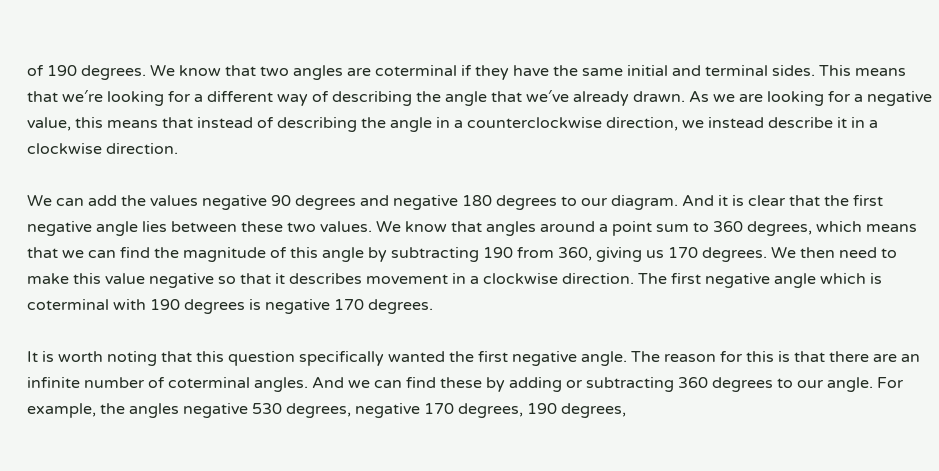of 190 degrees. We know that two angles are coterminal if they have the same initial and terminal sides. This means that we′re looking for a different way of describing the angle that we′ve already drawn. As we are looking for a negative value, this means that instead of describing the angle in a counterclockwise direction, we instead describe it in a clockwise direction.

We can add the values negative 90 degrees and negative 180 degrees to our diagram. And it is clear that the first negative angle lies between these two values. We know that angles around a point sum to 360 degrees, which means that we can find the magnitude of this angle by subtracting 190 from 360, giving us 170 degrees. We then need to make this value negative so that it describes movement in a clockwise direction. The first negative angle which is coterminal with 190 degrees is negative 170 degrees.

It is worth noting that this question specifically wanted the first negative angle. The reason for this is that there are an infinite number of coterminal angles. And we can find these by adding or subtracting 360 degrees to our angle. For example, the angles negative 530 degrees, negative 170 degrees, 190 degrees,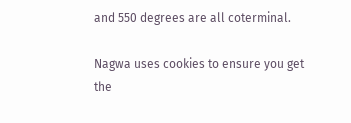and 550 degrees are all coterminal.

Nagwa uses cookies to ensure you get the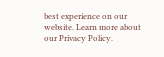best experience on our website. Learn more about our Privacy Policy.